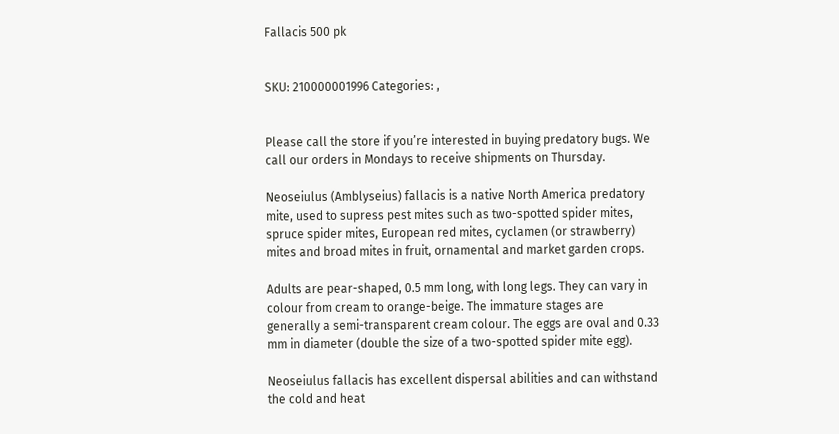Fallacis 500 pk


SKU: 210000001996 Categories: ,


Please call the store if you’re interested in buying predatory bugs. We call our orders in Mondays to receive shipments on Thursday.

Neoseiulus (Amblyseius) fallacis is a native North America predatory mite, used to supress pest mites such as two-spotted spider mites, spruce spider mites, European red mites, cyclamen (or strawberry) mites and broad mites in fruit, ornamental and market garden crops.

Adults are pear-shaped, 0.5 mm long, with long legs. They can vary in colour from cream to orange-beige. The immature stages are generally a semi-transparent cream colour. The eggs are oval and 0.33 mm in diameter (double the size of a two-spotted spider mite egg).

Neoseiulus fallacis has excellent dispersal abilities and can withstand the cold and heat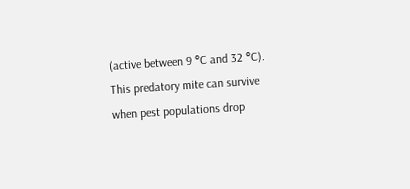(active between 9 °C and 32 °C). This predatory mite can survive when pest populations drop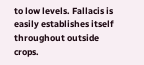to low levels. Fallacis is easily establishes itself throughout outside crops.